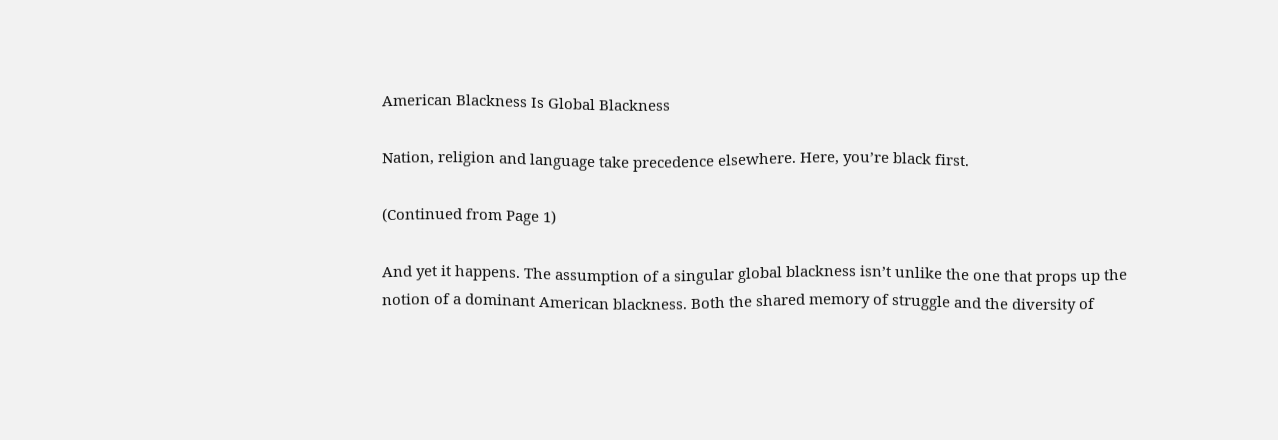American Blackness Is Global Blackness

Nation, religion and language take precedence elsewhere. Here, you’re black first.

(Continued from Page 1)

And yet it happens. The assumption of a singular global blackness isn’t unlike the one that props up the notion of a dominant American blackness. Both the shared memory of struggle and the diversity of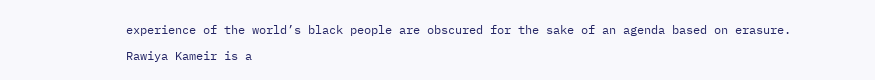experience of the world’s black people are obscured for the sake of an agenda based on erasure.

Rawiya Kameir is a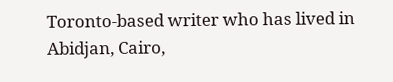Toronto-based writer who has lived in Abidjan, Cairo,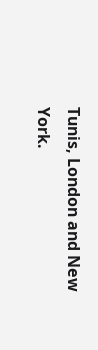Tunis, London and New York.